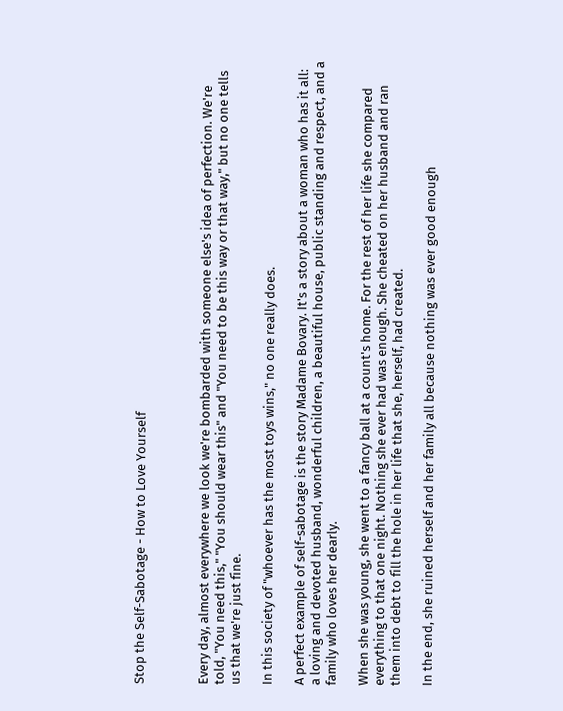Stop the Self-Sabotage - How to Love Yourself



Every day, almost everywhere we look we're bombarded with someone else's idea of perfection. We're told, "You need this," "You should wear this" and "You need to be this way or that way," but no one tells us that we're just fine.

In this society of "whoever has the most toys wins," no one really does.

A perfect example of self-sabotage is the story Madame Bovary. It's a story about a woman who has it all: a loving and devoted husband, wonderful children, a beautiful house, public standing and respect, and a family who loves her dearly.

When she was young, she went to a fancy ball at a count's home. For the rest of her life she compared everything to that one night. Nothing she ever had was enough. She cheated on her husband and ran them into debt to fill the hole in her life that she, herself, had created.

In the end, she ruined herself and her family all because nothing was ever good enough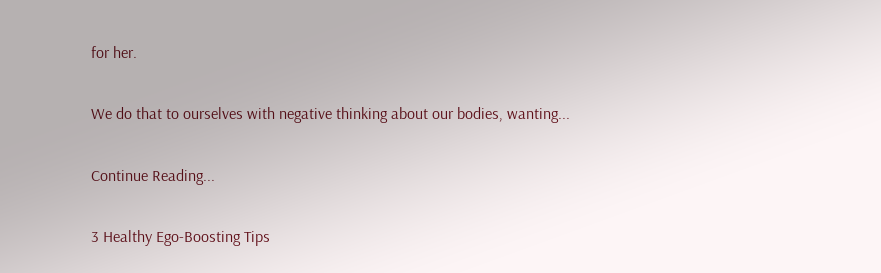for her.

We do that to ourselves with negative thinking about our bodies, wanting...

Continue Reading...

3 Healthy Ego-Boosting Tips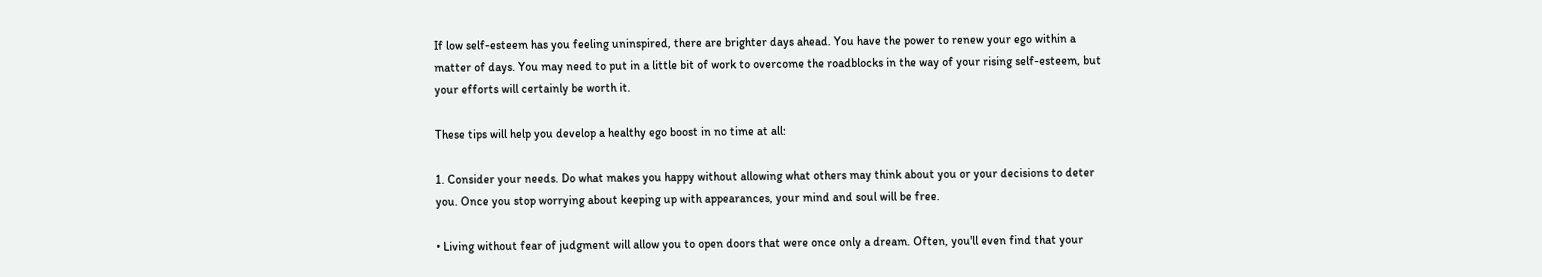If low self-esteem has you feeling uninspired, there are brighter days ahead. You have the power to renew your ego within a matter of days. You may need to put in a little bit of work to overcome the roadblocks in the way of your rising self-esteem, but your efforts will certainly be worth it.

These tips will help you develop a healthy ego boost in no time at all:

1. Consider your needs. Do what makes you happy without allowing what others may think about you or your decisions to deter you. Once you stop worrying about keeping up with appearances, your mind and soul will be free.

• Living without fear of judgment will allow you to open doors that were once only a dream. Often, you'll even find that your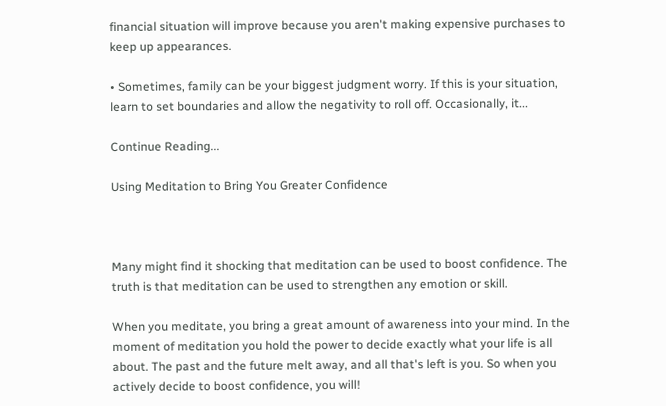financial situation will improve because you aren't making expensive purchases to keep up appearances.

• Sometimes, family can be your biggest judgment worry. If this is your situation, learn to set boundaries and allow the negativity to roll off. Occasionally, it...

Continue Reading...

Using Meditation to Bring You Greater Confidence



Many might find it shocking that meditation can be used to boost confidence. The truth is that meditation can be used to strengthen any emotion or skill.

When you meditate, you bring a great amount of awareness into your mind. In the moment of meditation you hold the power to decide exactly what your life is all about. The past and the future melt away, and all that's left is you. So when you actively decide to boost confidence, you will!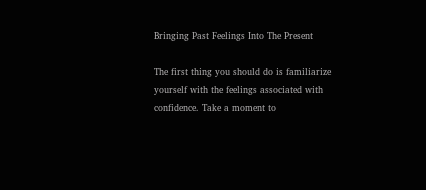Bringing Past Feelings Into The Present

The first thing you should do is familiarize yourself with the feelings associated with confidence. Take a moment to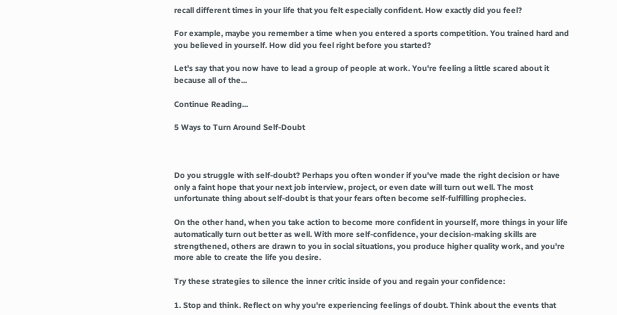recall different times in your life that you felt especially confident. How exactly did you feel?

For example, maybe you remember a time when you entered a sports competition. You trained hard and you believed in yourself. How did you feel right before you started?

Let's say that you now have to lead a group of people at work. You're feeling a little scared about it because all of the...

Continue Reading...

5 Ways to Turn Around Self-Doubt



Do you struggle with self-doubt? Perhaps you often wonder if you've made the right decision or have only a faint hope that your next job interview, project, or even date will turn out well. The most unfortunate thing about self-doubt is that your fears often become self-fulfilling prophecies.

On the other hand, when you take action to become more confident in yourself, more things in your life automatically turn out better as well. With more self-confidence, your decision-making skills are strengthened, others are drawn to you in social situations, you produce higher quality work, and you're more able to create the life you desire.

Try these strategies to silence the inner critic inside of you and regain your confidence:

1. Stop and think. Reflect on why you're experiencing feelings of doubt. Think about the events that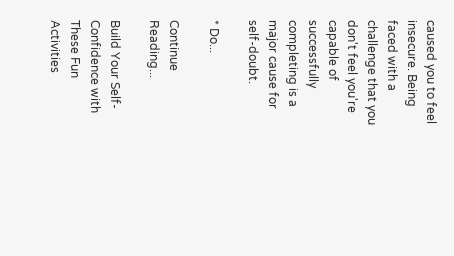caused you to feel insecure. Being faced with a challenge that you don't feel you're capable of successfully completing is a major cause for self-doubt.

* Do...

Continue Reading...

Build Your Self-Confidence with These Fun Activities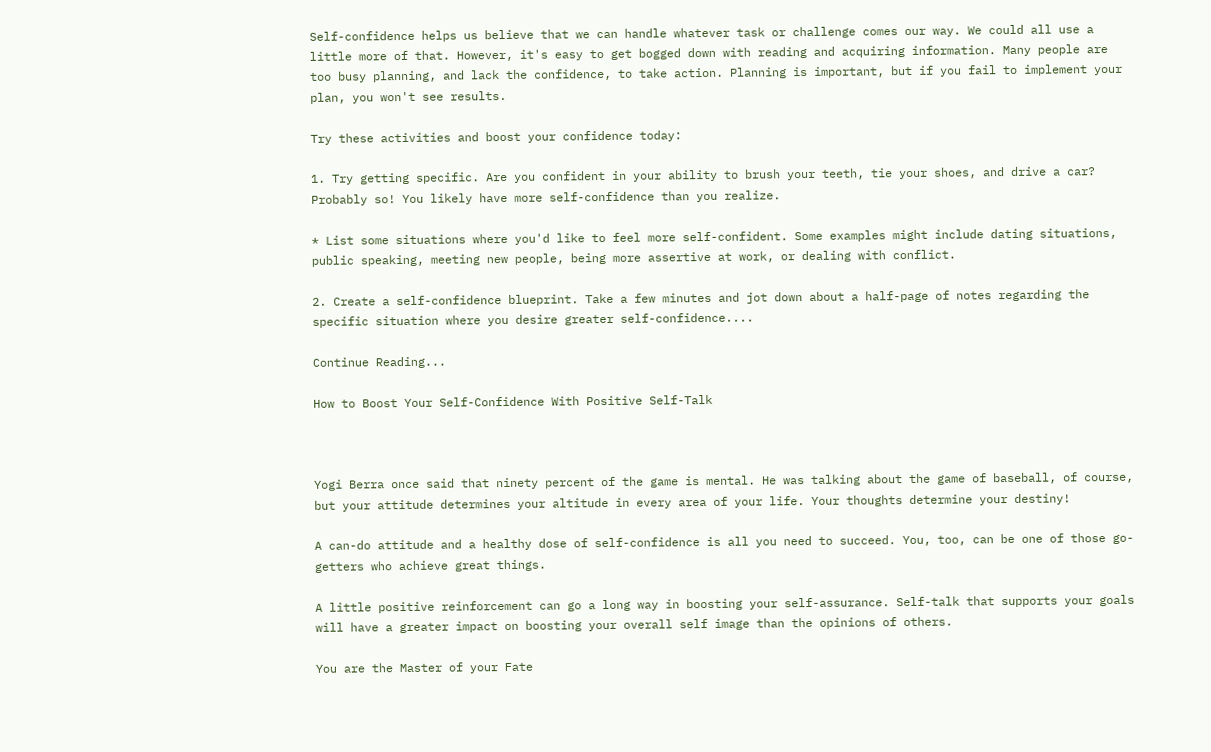Self-confidence helps us believe that we can handle whatever task or challenge comes our way. We could all use a little more of that. However, it's easy to get bogged down with reading and acquiring information. Many people are too busy planning, and lack the confidence, to take action. Planning is important, but if you fail to implement your plan, you won't see results.

Try these activities and boost your confidence today:

1. Try getting specific. Are you confident in your ability to brush your teeth, tie your shoes, and drive a car? Probably so! You likely have more self-confidence than you realize.

* List some situations where you'd like to feel more self-confident. Some examples might include dating situations, public speaking, meeting new people, being more assertive at work, or dealing with conflict.

2. Create a self-confidence blueprint. Take a few minutes and jot down about a half-page of notes regarding the specific situation where you desire greater self-confidence....

Continue Reading...

How to Boost Your Self-Confidence With Positive Self-Talk



Yogi Berra once said that ninety percent of the game is mental. He was talking about the game of baseball, of course, but your attitude determines your altitude in every area of your life. Your thoughts determine your destiny!

A can-do attitude and a healthy dose of self-confidence is all you need to succeed. You, too, can be one of those go-getters who achieve great things.

A little positive reinforcement can go a long way in boosting your self-assurance. Self-talk that supports your goals will have a greater impact on boosting your overall self image than the opinions of others.

You are the Master of your Fate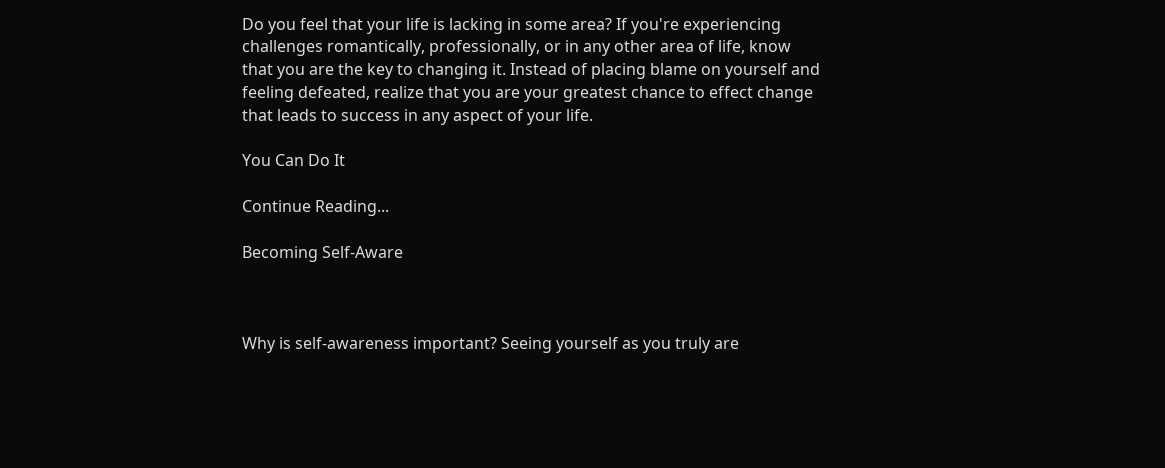Do you feel that your life is lacking in some area? If you're experiencing challenges romantically, professionally, or in any other area of life, know that you are the key to changing it. Instead of placing blame on yourself and feeling defeated, realize that you are your greatest chance to effect change that leads to success in any aspect of your life.

You Can Do It

Continue Reading...

Becoming Self-Aware



Why is self-awareness important? Seeing yourself as you truly are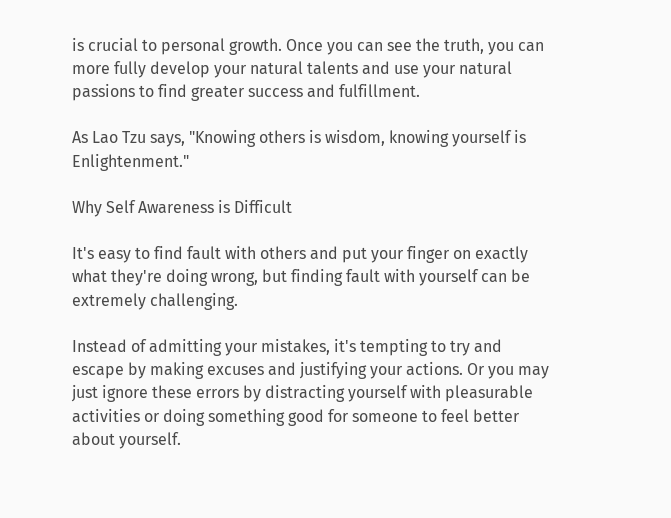is crucial to personal growth. Once you can see the truth, you can more fully develop your natural talents and use your natural passions to find greater success and fulfillment.

As Lao Tzu says, "Knowing others is wisdom, knowing yourself is Enlightenment."

Why Self Awareness is Difficult

It's easy to find fault with others and put your finger on exactly what they're doing wrong, but finding fault with yourself can be extremely challenging.

Instead of admitting your mistakes, it's tempting to try and escape by making excuses and justifying your actions. Or you may just ignore these errors by distracting yourself with pleasurable activities or doing something good for someone to feel better about yourself.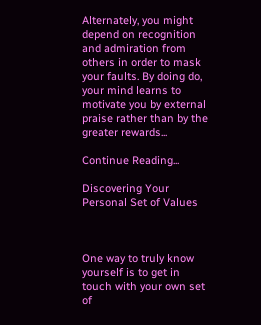Alternately, you might depend on recognition and admiration from others in order to mask your faults. By doing do, your mind learns to motivate you by external praise rather than by the greater rewards...

Continue Reading...

Discovering Your Personal Set of Values



One way to truly know yourself is to get in touch with your own set of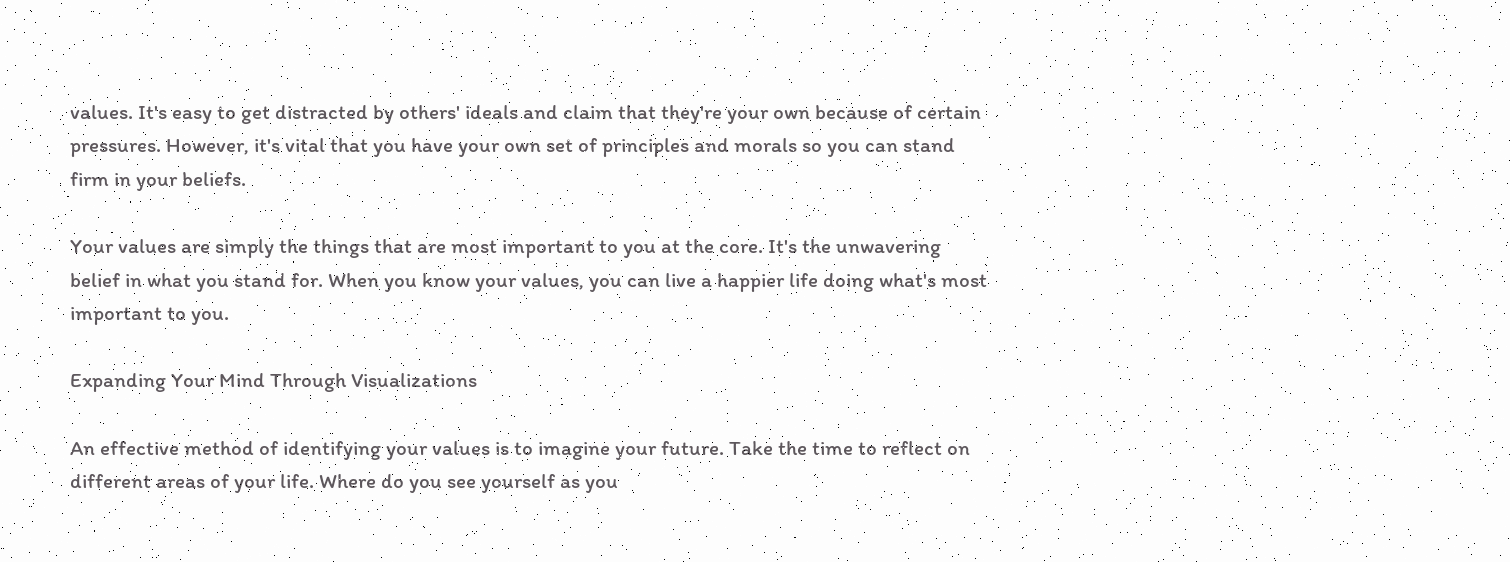values. It's easy to get distracted by others' ideals and claim that they're your own because of certain pressures. However, it's vital that you have your own set of principles and morals so you can stand firm in your beliefs.

Your values are simply the things that are most important to you at the core. It's the unwavering belief in what you stand for. When you know your values, you can live a happier life doing what's most important to you.

Expanding Your Mind Through Visualizations

An effective method of identifying your values is to imagine your future. Take the time to reflect on different areas of your life. Where do you see yourself as you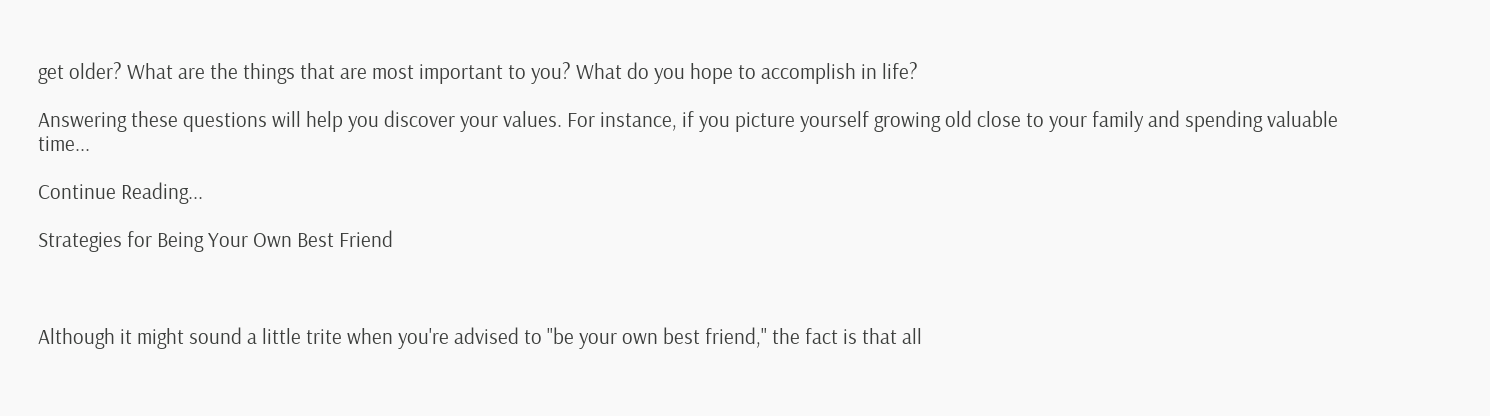get older? What are the things that are most important to you? What do you hope to accomplish in life?

Answering these questions will help you discover your values. For instance, if you picture yourself growing old close to your family and spending valuable time...

Continue Reading...

Strategies for Being Your Own Best Friend



Although it might sound a little trite when you're advised to "be your own best friend," the fact is that all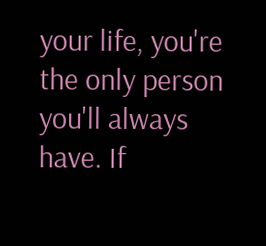your life, you're the only person you'll always have. If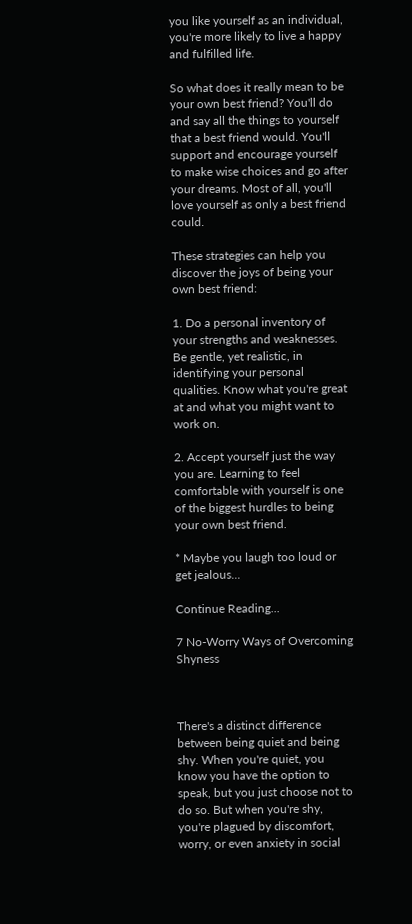you like yourself as an individual, you're more likely to live a happy and fulfilled life.

So what does it really mean to be your own best friend? You'll do and say all the things to yourself that a best friend would. You'll support and encourage yourself to make wise choices and go after your dreams. Most of all, you'll love yourself as only a best friend could.

These strategies can help you discover the joys of being your own best friend:

1. Do a personal inventory of your strengths and weaknesses. Be gentle, yet realistic, in identifying your personal qualities. Know what you're great at and what you might want to work on.

2. Accept yourself just the way you are. Learning to feel comfortable with yourself is one of the biggest hurdles to being your own best friend.

* Maybe you laugh too loud or get jealous...

Continue Reading...

7 No-Worry Ways of Overcoming Shyness



There's a distinct difference between being quiet and being shy. When you're quiet, you know you have the option to speak, but you just choose not to do so. But when you're shy, you're plagued by discomfort, worry, or even anxiety in social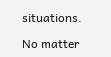situations.

No matter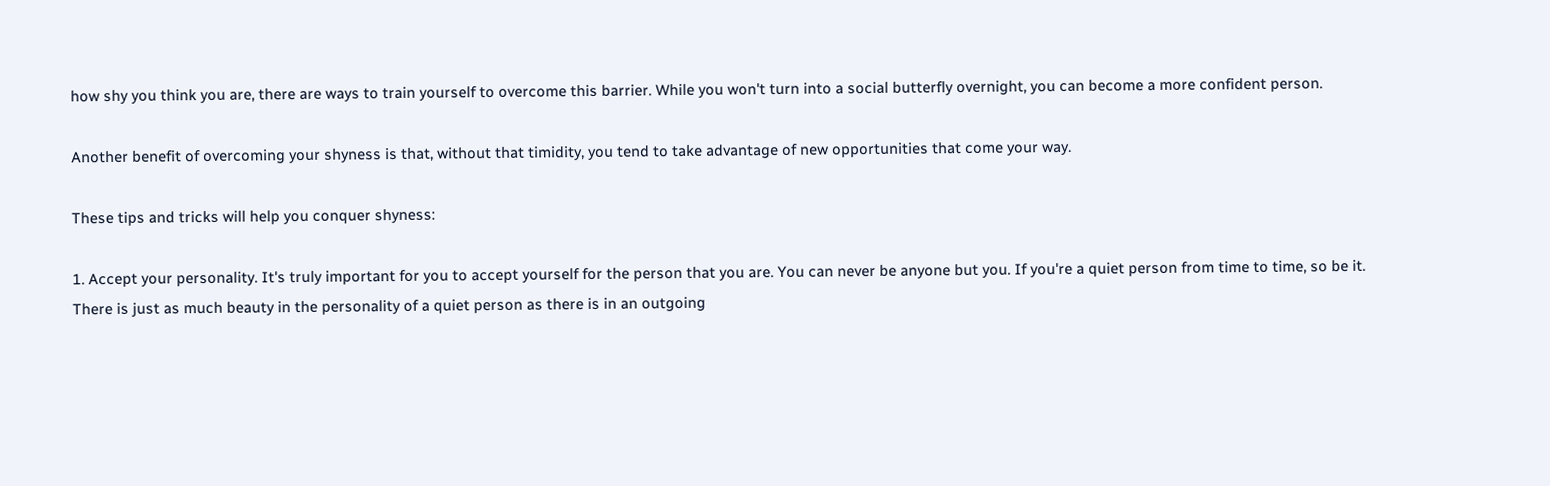how shy you think you are, there are ways to train yourself to overcome this barrier. While you won't turn into a social butterfly overnight, you can become a more confident person.

Another benefit of overcoming your shyness is that, without that timidity, you tend to take advantage of new opportunities that come your way.

These tips and tricks will help you conquer shyness:

1. Accept your personality. It's truly important for you to accept yourself for the person that you are. You can never be anyone but you. If you're a quiet person from time to time, so be it. There is just as much beauty in the personality of a quiet person as there is in an outgoing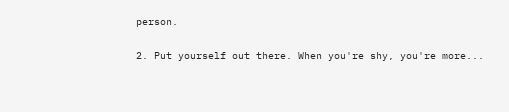person.

2. Put yourself out there. When you're shy, you're more...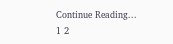Continue Reading...
1 2